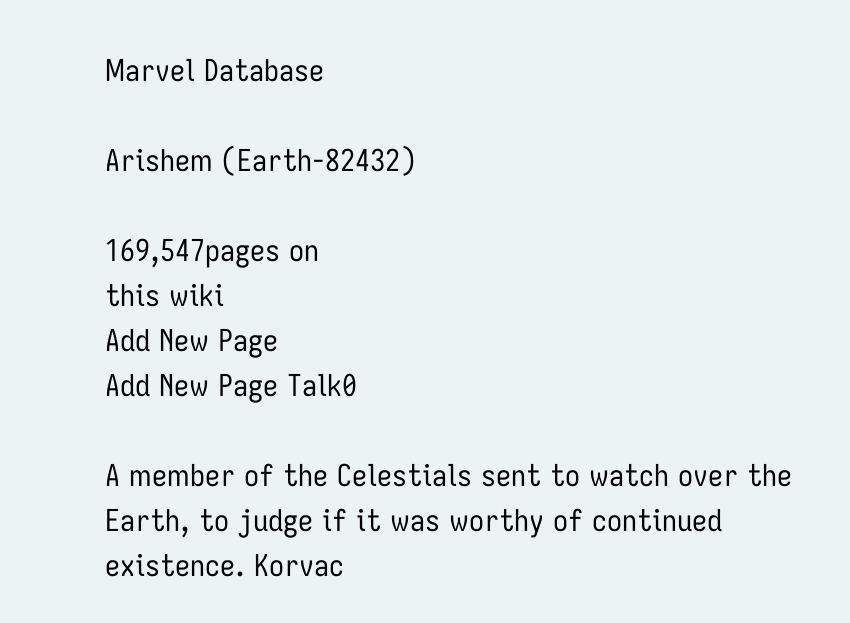Marvel Database

Arishem (Earth-82432)

169,547pages on
this wiki
Add New Page
Add New Page Talk0

A member of the Celestials sent to watch over the Earth, to judge if it was worthy of continued existence. Korvac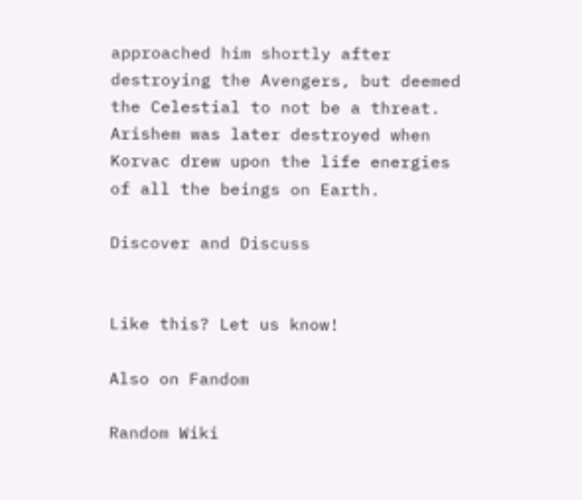approached him shortly after destroying the Avengers, but deemed the Celestial to not be a threat. Arishem was later destroyed when Korvac drew upon the life energies of all the beings on Earth.

Discover and Discuss


Like this? Let us know!

Also on Fandom

Random Wiki